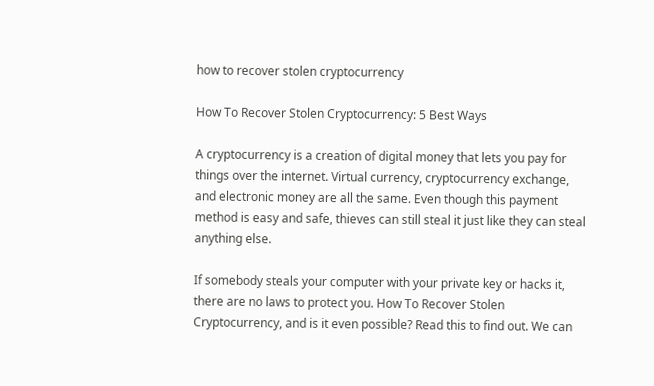how to recover stolen cryptocurrency

How To Recover Stolen Cryptocurrency: 5 Best Ways

A cryptocurrency is a creation of digital money that lets you pay for things over the internet. Virtual currency, cryptocurrency exchange, and electronic money are all the same. Even though this payment method is easy and safe, thieves can still steal it just like they can steal anything else.

If somebody steals your computer with your private key or hacks it, there are no laws to protect you. How To Recover Stolen Cryptocurrency, and is it even possible? Read this to find out. We can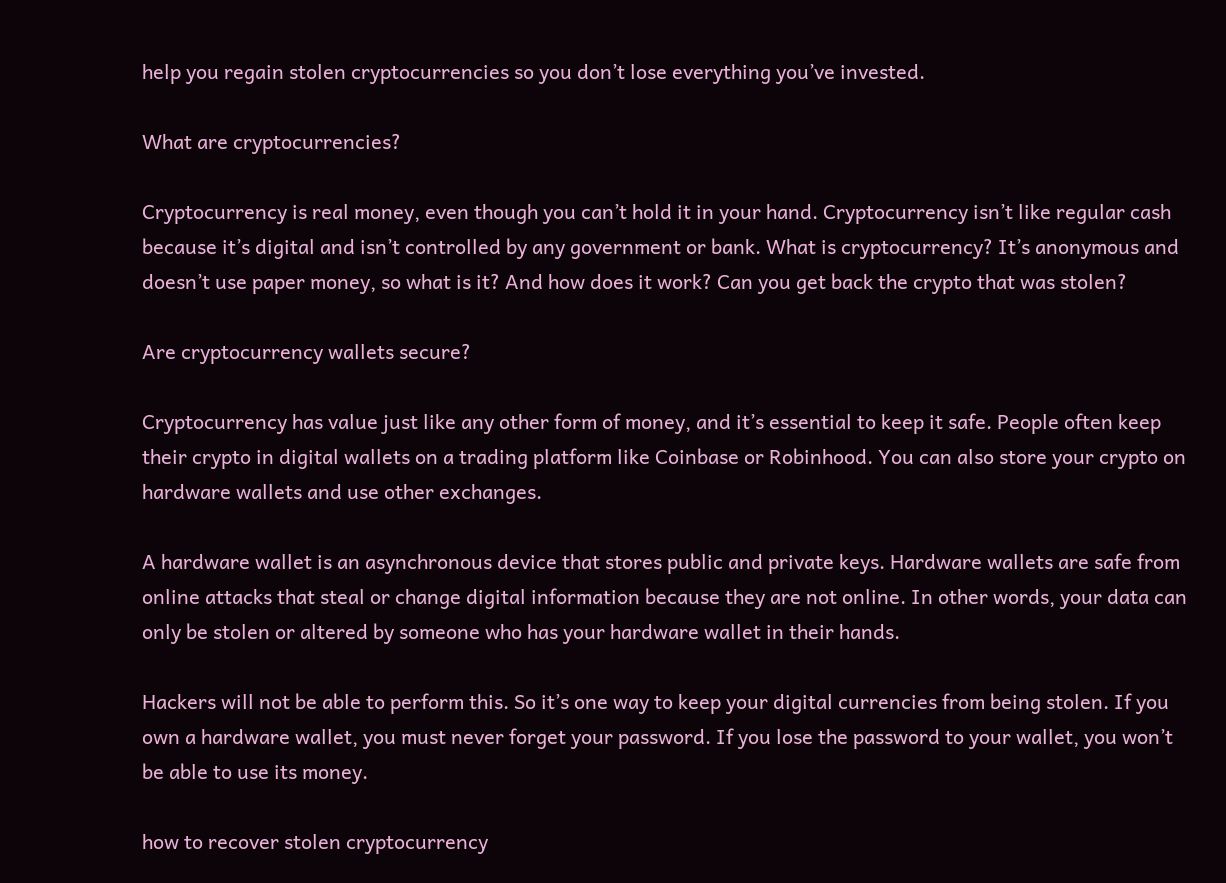help you regain stolen cryptocurrencies so you don’t lose everything you’ve invested.

What are cryptocurrencies?

Cryptocurrency is real money, even though you can’t hold it in your hand. Cryptocurrency isn’t like regular cash because it’s digital and isn’t controlled by any government or bank. What is cryptocurrency? It’s anonymous and doesn’t use paper money, so what is it? And how does it work? Can you get back the crypto that was stolen?

Are cryptocurrency wallets secure?

Cryptocurrency has value just like any other form of money, and it’s essential to keep it safe. People often keep their crypto in digital wallets on a trading platform like Coinbase or Robinhood. You can also store your crypto on hardware wallets and use other exchanges.

A hardware wallet is an asynchronous device that stores public and private keys. Hardware wallets are safe from online attacks that steal or change digital information because they are not online. In other words, your data can only be stolen or altered by someone who has your hardware wallet in their hands.

Hackers will not be able to perform this. So it’s one way to keep your digital currencies from being stolen. If you own a hardware wallet, you must never forget your password. If you lose the password to your wallet, you won’t be able to use its money.

how to recover stolen cryptocurrency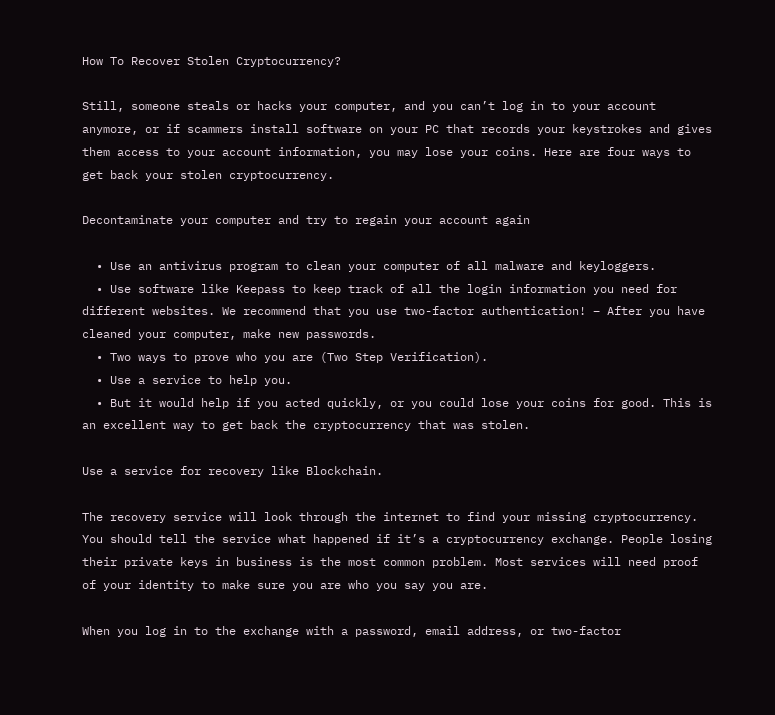How To Recover Stolen Cryptocurrency?

Still, someone steals or hacks your computer, and you can’t log in to your account anymore, or if scammers install software on your PC that records your keystrokes and gives them access to your account information, you may lose your coins. Here are four ways to get back your stolen cryptocurrency.

Decontaminate your computer and try to regain your account again

  • Use an antivirus program to clean your computer of all malware and keyloggers.
  • Use software like Keepass to keep track of all the login information you need for different websites. We recommend that you use two-factor authentication! – After you have cleaned your computer, make new passwords.
  • Two ways to prove who you are (Two Step Verification).
  • Use a service to help you.
  • But it would help if you acted quickly, or you could lose your coins for good. This is an excellent way to get back the cryptocurrency that was stolen.

Use a service for recovery like Blockchain.

The recovery service will look through the internet to find your missing cryptocurrency. You should tell the service what happened if it’s a cryptocurrency exchange. People losing their private keys in business is the most common problem. Most services will need proof of your identity to make sure you are who you say you are.

When you log in to the exchange with a password, email address, or two-factor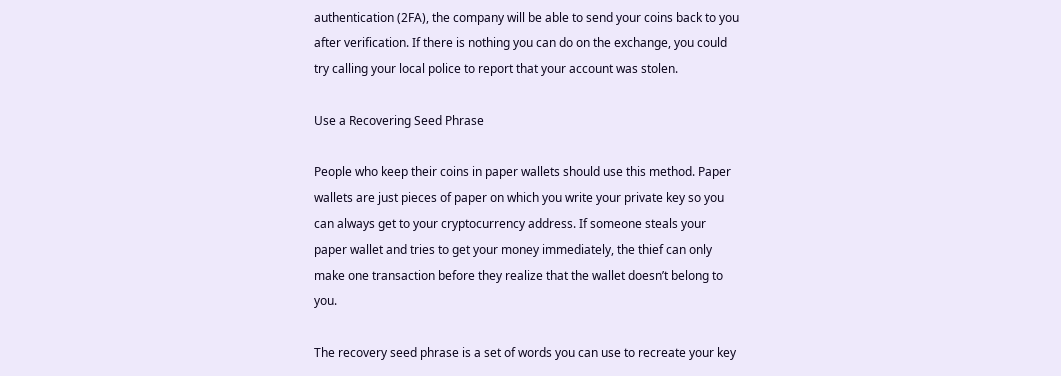authentication (2FA), the company will be able to send your coins back to you after verification. If there is nothing you can do on the exchange, you could try calling your local police to report that your account was stolen.

Use a Recovering Seed Phrase

People who keep their coins in paper wallets should use this method. Paper wallets are just pieces of paper on which you write your private key so you can always get to your cryptocurrency address. If someone steals your paper wallet and tries to get your money immediately, the thief can only make one transaction before they realize that the wallet doesn’t belong to you.

The recovery seed phrase is a set of words you can use to recreate your key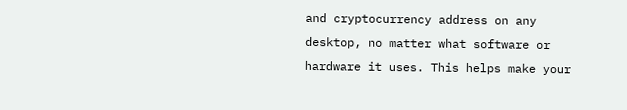and cryptocurrency address on any desktop, no matter what software or hardware it uses. This helps make your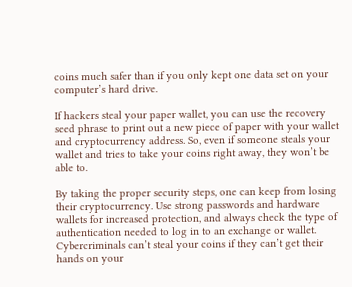coins much safer than if you only kept one data set on your computer’s hard drive.

If hackers steal your paper wallet, you can use the recovery seed phrase to print out a new piece of paper with your wallet and cryptocurrency address. So, even if someone steals your wallet and tries to take your coins right away, they won’t be able to.

By taking the proper security steps, one can keep from losing their cryptocurrency. Use strong passwords and hardware wallets for increased protection, and always check the type of authentication needed to log in to an exchange or wallet. Cybercriminals can’t steal your coins if they can’t get their hands on your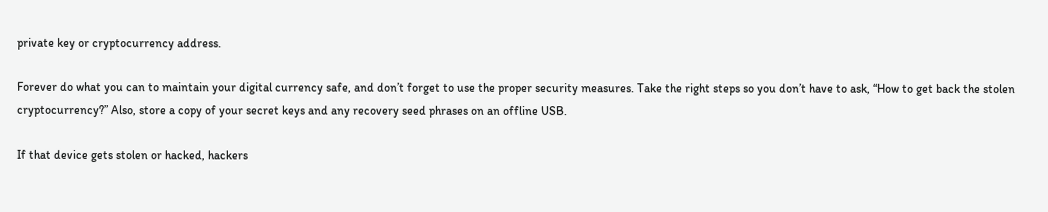private key or cryptocurrency address.

Forever do what you can to maintain your digital currency safe, and don’t forget to use the proper security measures. Take the right steps so you don’t have to ask, “How to get back the stolen cryptocurrency?” Also, store a copy of your secret keys and any recovery seed phrases on an offline USB.

If that device gets stolen or hacked, hackers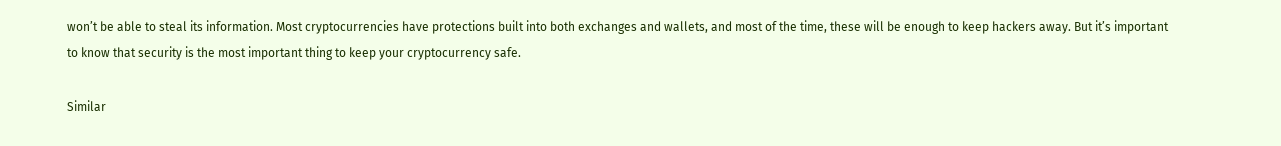won’t be able to steal its information. Most cryptocurrencies have protections built into both exchanges and wallets, and most of the time, these will be enough to keep hackers away. But it’s important to know that security is the most important thing to keep your cryptocurrency safe.

Similar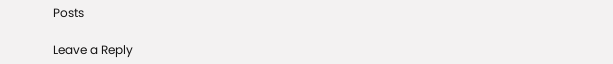Posts

Leave a Reply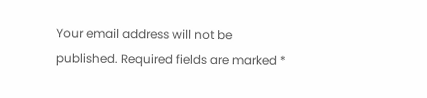Your email address will not be published. Required fields are marked *